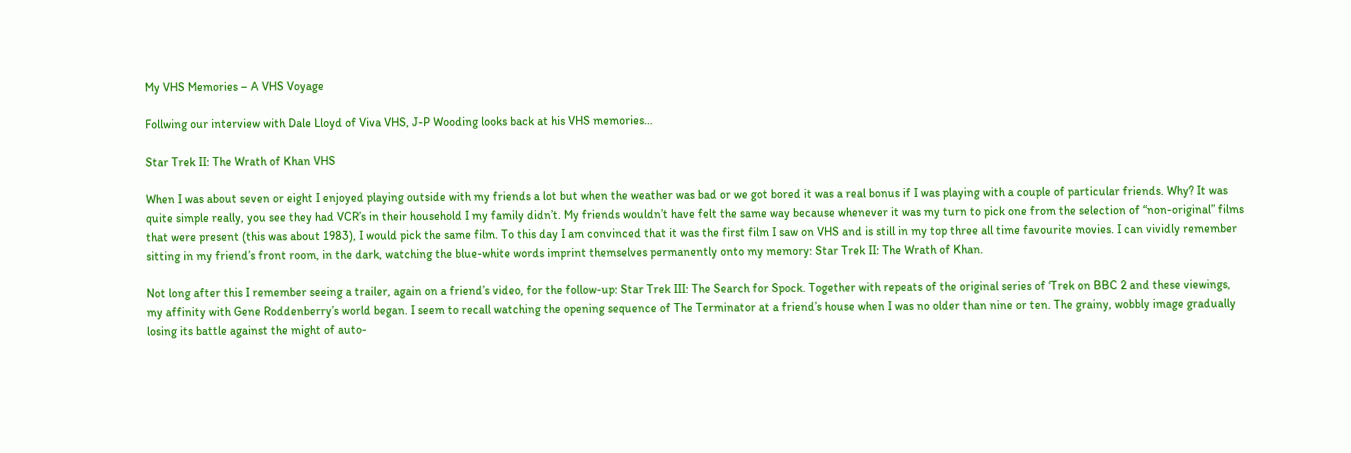My VHS Memories – A VHS Voyage

Follwing our interview with Dale Lloyd of Viva VHS, J-P Wooding looks back at his VHS memories…

Star Trek II: The Wrath of Khan VHS

When I was about seven or eight I enjoyed playing outside with my friends a lot but when the weather was bad or we got bored it was a real bonus if I was playing with a couple of particular friends. Why? It was quite simple really, you see they had VCR’s in their household I my family didn’t. My friends wouldn’t have felt the same way because whenever it was my turn to pick one from the selection of “non-original” films that were present (this was about 1983), I would pick the same film. To this day I am convinced that it was the first film I saw on VHS and is still in my top three all time favourite movies. I can vividly remember sitting in my friend’s front room, in the dark, watching the blue-white words imprint themselves permanently onto my memory: Star Trek II: The Wrath of Khan.

Not long after this I remember seeing a trailer, again on a friend’s video, for the follow-up: Star Trek III: The Search for Spock. Together with repeats of the original series of ‘Trek on BBC 2 and these viewings, my affinity with Gene Roddenberry’s world began. I seem to recall watching the opening sequence of The Terminator at a friend’s house when I was no older than nine or ten. The grainy, wobbly image gradually losing its battle against the might of auto-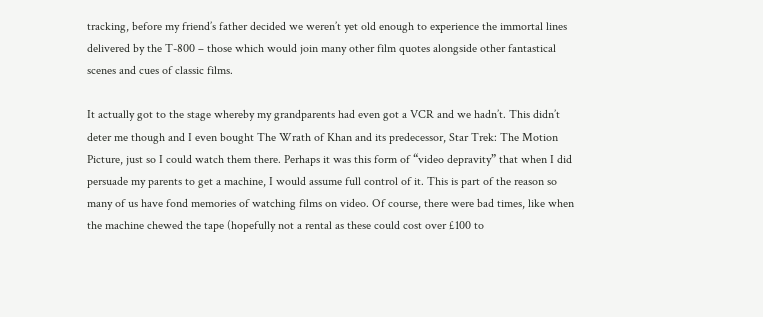tracking, before my friend’s father decided we weren’t yet old enough to experience the immortal lines delivered by the T-800 – those which would join many other film quotes alongside other fantastical scenes and cues of classic films.

It actually got to the stage whereby my grandparents had even got a VCR and we hadn’t. This didn’t deter me though and I even bought The Wrath of Khan and its predecessor, Star Trek: The Motion Picture, just so I could watch them there. Perhaps it was this form of “video depravity” that when I did persuade my parents to get a machine, I would assume full control of it. This is part of the reason so many of us have fond memories of watching films on video. Of course, there were bad times, like when the machine chewed the tape (hopefully not a rental as these could cost over £100 to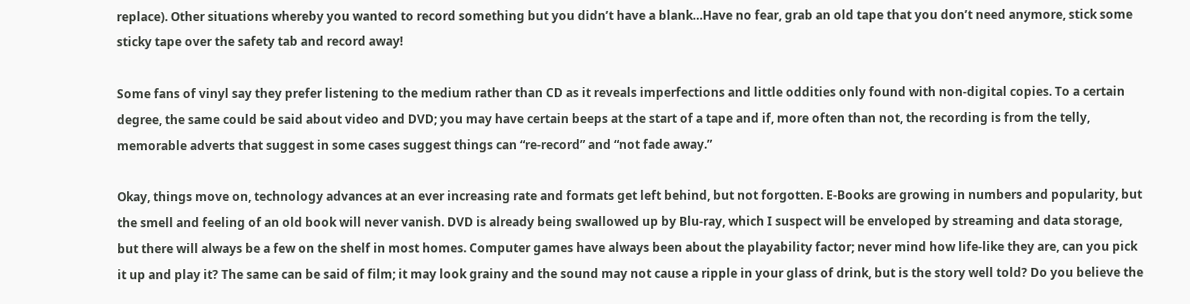replace). Other situations whereby you wanted to record something but you didn’t have a blank…Have no fear, grab an old tape that you don’t need anymore, stick some sticky tape over the safety tab and record away!

Some fans of vinyl say they prefer listening to the medium rather than CD as it reveals imperfections and little oddities only found with non-digital copies. To a certain degree, the same could be said about video and DVD; you may have certain beeps at the start of a tape and if, more often than not, the recording is from the telly, memorable adverts that suggest in some cases suggest things can “re-record” and “not fade away.”

Okay, things move on, technology advances at an ever increasing rate and formats get left behind, but not forgotten. E-Books are growing in numbers and popularity, but the smell and feeling of an old book will never vanish. DVD is already being swallowed up by Blu-ray, which I suspect will be enveloped by streaming and data storage, but there will always be a few on the shelf in most homes. Computer games have always been about the playability factor; never mind how life-like they are, can you pick it up and play it? The same can be said of film; it may look grainy and the sound may not cause a ripple in your glass of drink, but is the story well told? Do you believe the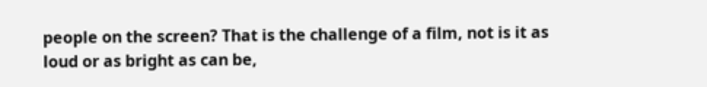people on the screen? That is the challenge of a film, not is it as loud or as bright as can be,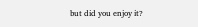but did you enjoy it?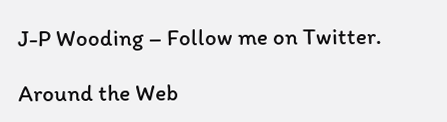J-P Wooding – Follow me on Twitter.

Around the Web